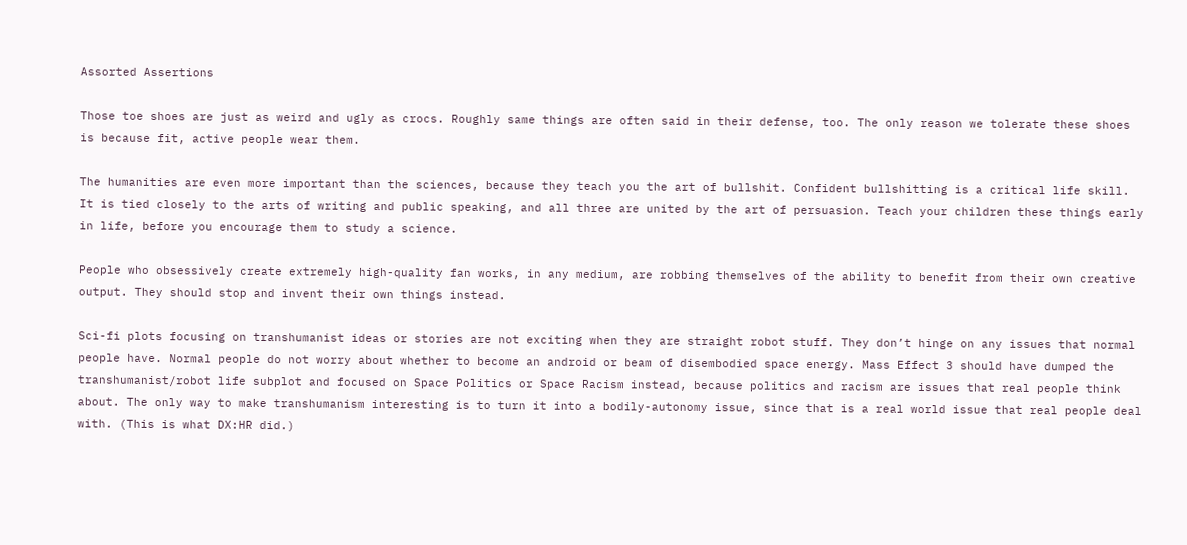Assorted Assertions

Those toe shoes are just as weird and ugly as crocs. Roughly same things are often said in their defense, too. The only reason we tolerate these shoes is because fit, active people wear them.

The humanities are even more important than the sciences, because they teach you the art of bullshit. Confident bullshitting is a critical life skill. It is tied closely to the arts of writing and public speaking, and all three are united by the art of persuasion. Teach your children these things early in life, before you encourage them to study a science.

People who obsessively create extremely high-quality fan works, in any medium, are robbing themselves of the ability to benefit from their own creative output. They should stop and invent their own things instead.

Sci-fi plots focusing on transhumanist ideas or stories are not exciting when they are straight robot stuff. They don’t hinge on any issues that normal people have. Normal people do not worry about whether to become an android or beam of disembodied space energy. Mass Effect 3 should have dumped the transhumanist/robot life subplot and focused on Space Politics or Space Racism instead, because politics and racism are issues that real people think about. The only way to make transhumanism interesting is to turn it into a bodily-autonomy issue, since that is a real world issue that real people deal with. (This is what DX:HR did.)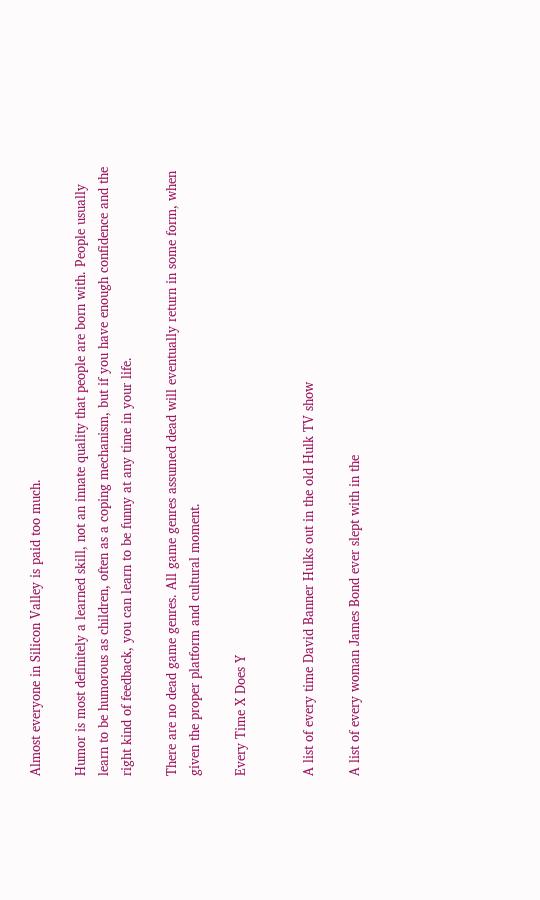Almost everyone in Silicon Valley is paid too much.

Humor is most definitely a learned skill, not an innate quality that people are born with. People usually learn to be humorous as children, often as a coping mechanism, but if you have enough confidence and the right kind of feedback, you can learn to be funny at any time in your life.

There are no dead game genres. All game genres assumed dead will eventually return in some form, when given the proper platform and cultural moment.

Every Time X Does Y


A list of every time David Banner Hulks out in the old Hulk TV show

A list of every woman James Bond ever slept with in the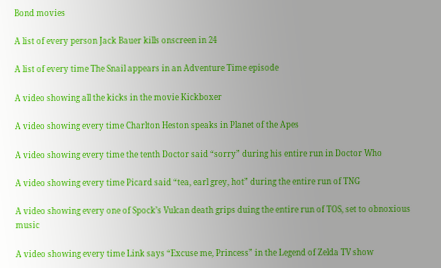Bond movies

A list of every person Jack Bauer kills onscreen in 24

A list of every time The Snail appears in an Adventure Time episode

A video showing all the kicks in the movie Kickboxer

A video showing every time Charlton Heston speaks in Planet of the Apes

A video showing every time the tenth Doctor said “sorry” during his entire run in Doctor Who

A video showing every time Picard said “tea, earl grey, hot” during the entire run of TNG

A video showing every one of Spock’s Vulcan death grips duing the entire run of TOS, set to obnoxious music

A video showing every time Link says “Excuse me, Princess” in the Legend of Zelda TV show